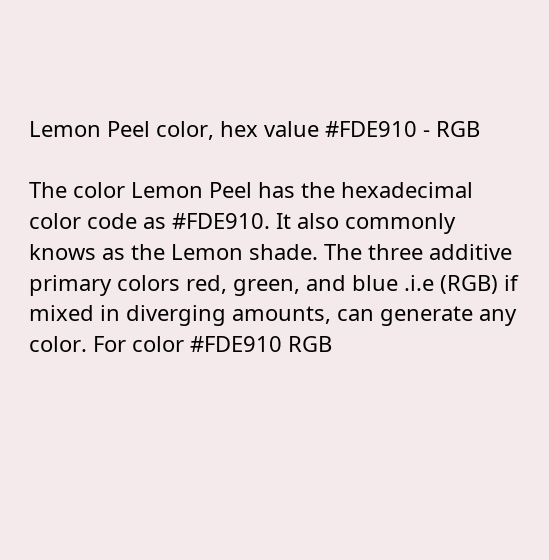Lemon Peel color, hex value #FDE910 - RGB

The color Lemon Peel has the hexadecimal color code as #FDE910. It also commonly knows as the Lemon shade. The three additive primary colors red, green, and blue .i.e (RGB) if mixed in diverging amounts, can generate any color. For color #FDE910 RGB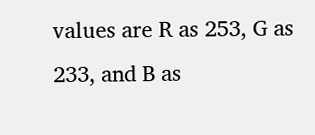values are R as 253, G as 233, and B as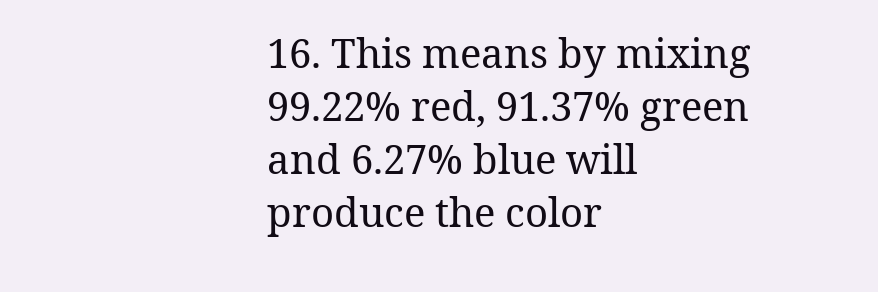16. This means by mixing 99.22% red, 91.37% green and 6.27% blue will produce the color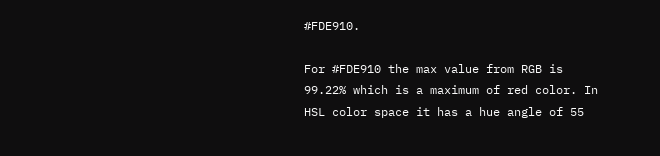#FDE910.

For #FDE910 the max value from RGB is 99.22% which is a maximum of red color. In HSL color space it has a hue angle of 55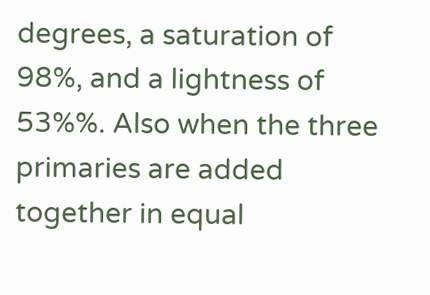degrees, a saturation of 98%, and a lightness of 53%%. Also when the three primaries are added together in equal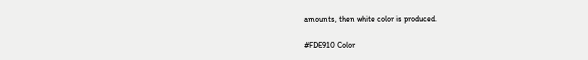amounts, then white color is produced.

#FDE910 Color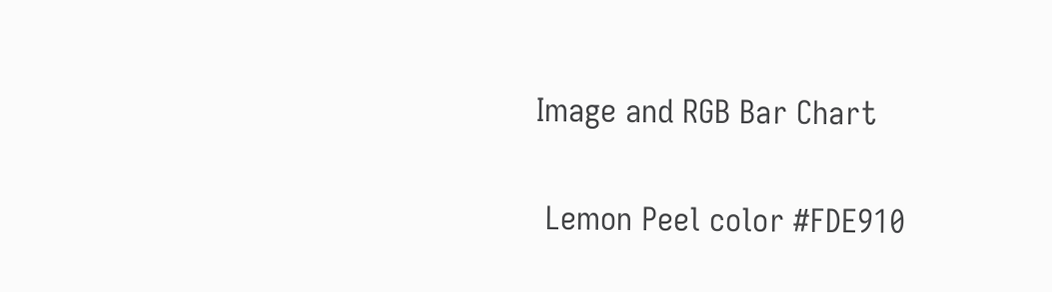Image and RGB Bar Chart

 Lemon Peel color #FDE910